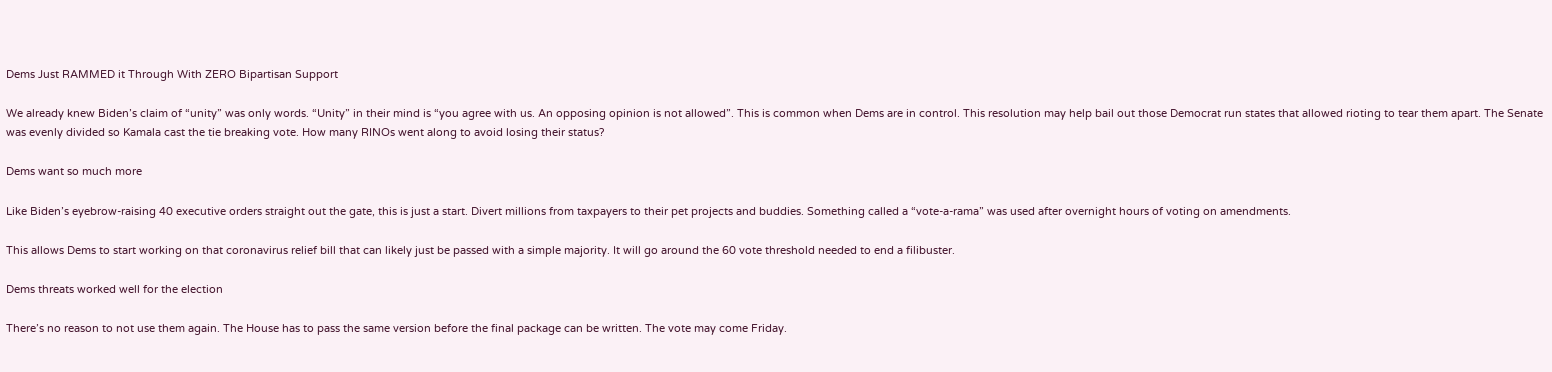Dems Just RAMMED it Through With ZERO Bipartisan Support

We already knew Biden’s claim of “unity” was only words. “Unity” in their mind is “you agree with us. An opposing opinion is not allowed”. This is common when Dems are in control. This resolution may help bail out those Democrat run states that allowed rioting to tear them apart. The Senate was evenly divided so Kamala cast the tie breaking vote. How many RINOs went along to avoid losing their status?

Dems want so much more

Like Biden’s eyebrow-raising 40 executive orders straight out the gate, this is just a start. Divert millions from taxpayers to their pet projects and buddies. Something called a “vote-a-rama” was used after overnight hours of voting on amendments.

This allows Dems to start working on that coronavirus relief bill that can likely just be passed with a simple majority. It will go around the 60 vote threshold needed to end a filibuster.

Dems threats worked well for the election

There’s no reason to not use them again. The House has to pass the same version before the final package can be written. The vote may come Friday.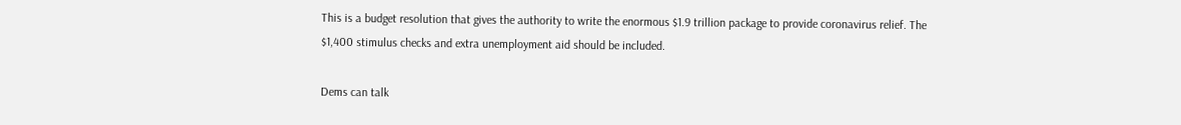This is a budget resolution that gives the authority to write the enormous $1.9 trillion package to provide coronavirus relief. The $1,400 stimulus checks and extra unemployment aid should be included.

Dems can talk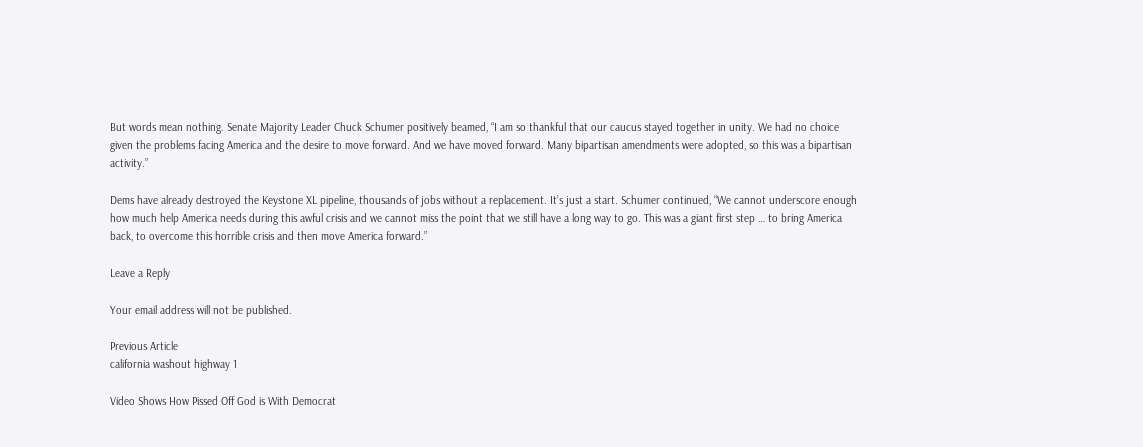But words mean nothing. Senate Majority Leader Chuck Schumer positively beamed, “I am so thankful that our caucus stayed together in unity. We had no choice given the problems facing America and the desire to move forward. And we have moved forward. Many bipartisan amendments were adopted, so this was a bipartisan activity.”

Dems have already destroyed the Keystone XL pipeline, thousands of jobs without a replacement. It’s just a start. Schumer continued, “We cannot underscore enough how much help America needs during this awful crisis and we cannot miss the point that we still have a long way to go. This was a giant first step … to bring America back, to overcome this horrible crisis and then move America forward.”

Leave a Reply

Your email address will not be published.

Previous Article
california washout highway 1

Video Shows How Pissed Off God is With Democrat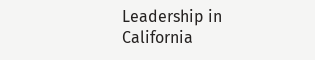Leadership in California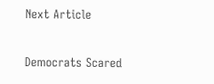Next Article

Democrats Scared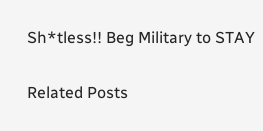Sh*tless!! Beg Military to STAY

Related Posts